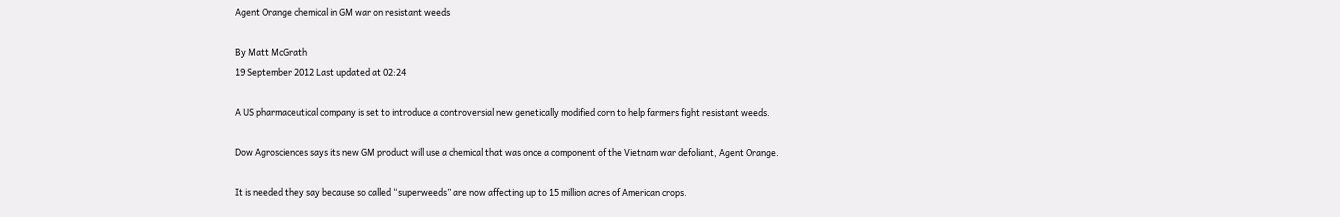Agent Orange chemical in GM war on resistant weeds

By Matt McGrath
19 September 2012 Last updated at 02:24

A US pharmaceutical company is set to introduce a controversial new genetically modified corn to help farmers fight resistant weeds.

Dow Agrosciences says its new GM product will use a chemical that was once a component of the Vietnam war defoliant, Agent Orange.

It is needed they say because so called “superweeds” are now affecting up to 15 million acres of American crops.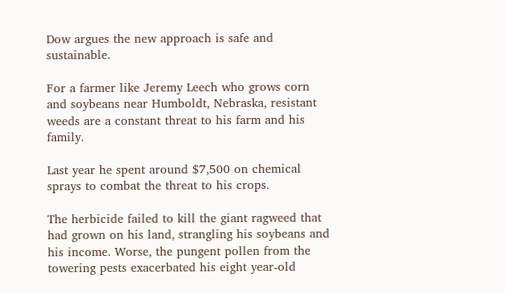Dow argues the new approach is safe and sustainable.

For a farmer like Jeremy Leech who grows corn and soybeans near Humboldt, Nebraska, resistant weeds are a constant threat to his farm and his family.

Last year he spent around $7,500 on chemical sprays to combat the threat to his crops.

The herbicide failed to kill the giant ragweed that had grown on his land, strangling his soybeans and his income. Worse, the pungent pollen from the towering pests exacerbated his eight year-old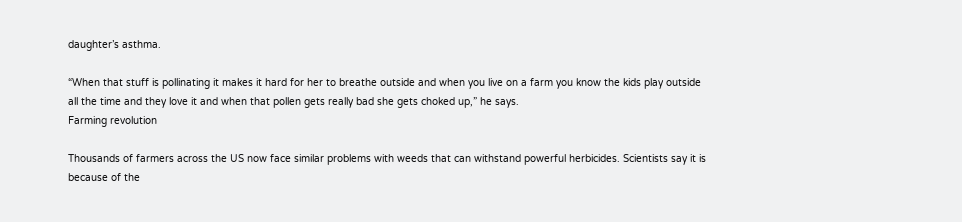daughter’s asthma.

“When that stuff is pollinating it makes it hard for her to breathe outside and when you live on a farm you know the kids play outside all the time and they love it and when that pollen gets really bad she gets choked up,” he says.
Farming revolution

Thousands of farmers across the US now face similar problems with weeds that can withstand powerful herbicides. Scientists say it is because of the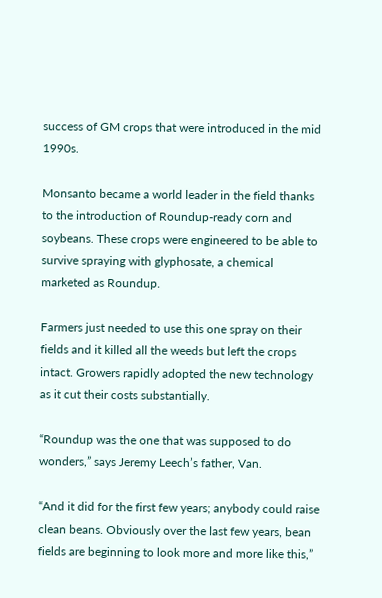success of GM crops that were introduced in the mid 1990s.

Monsanto became a world leader in the field thanks to the introduction of Roundup-ready corn and soybeans. These crops were engineered to be able to survive spraying with glyphosate, a chemical marketed as Roundup.

Farmers just needed to use this one spray on their fields and it killed all the weeds but left the crops intact. Growers rapidly adopted the new technology as it cut their costs substantially.

“Roundup was the one that was supposed to do wonders,” says Jeremy Leech’s father, Van.

“And it did for the first few years; anybody could raise clean beans. Obviously over the last few years, bean fields are beginning to look more and more like this,”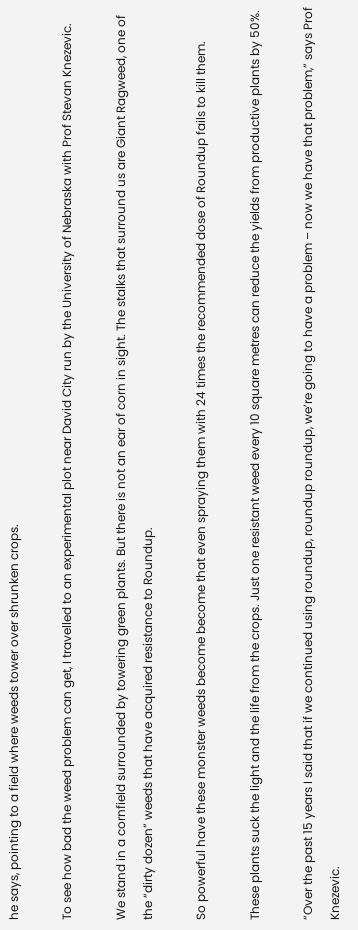he says, pointing to a field where weeds tower over shrunken crops.

To see how bad the weed problem can get, I travelled to an experimental plot near David City run by the University of Nebraska with Prof Stevan Knezevic.

We stand in a cornfield surrounded by towering green plants. But there is not an ear of corn in sight. The stalks that surround us are Giant Ragweed, one of the “dirty dozen” weeds that have acquired resistance to Roundup.

So powerful have these monster weeds become become that even spraying them with 24 times the recommended dose of Roundup fails to kill them.

These plants suck the light and the life from the crops. Just one resistant weed every 10 square metres can reduce the yields from productive plants by 50%.

“Over the past 15 years I said that if we continued using roundup, roundup roundup, we’re going to have a problem – now we have that problem,” says Prof Knezevic.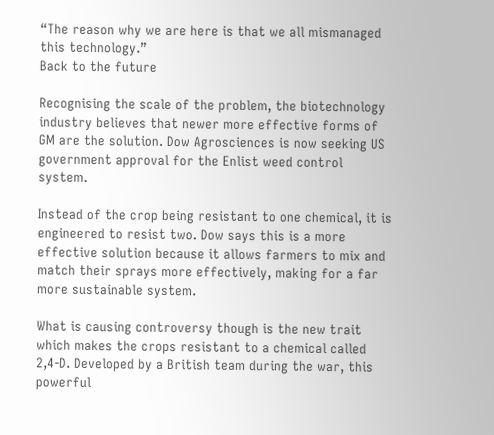“The reason why we are here is that we all mismanaged this technology.”
Back to the future

Recognising the scale of the problem, the biotechnology industry believes that newer more effective forms of GM are the solution. Dow Agrosciences is now seeking US government approval for the Enlist weed control system.

Instead of the crop being resistant to one chemical, it is engineered to resist two. Dow says this is a more effective solution because it allows farmers to mix and match their sprays more effectively, making for a far more sustainable system.

What is causing controversy though is the new trait which makes the crops resistant to a chemical called 2,4-D. Developed by a British team during the war, this powerful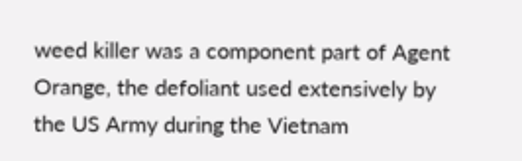weed killer was a component part of Agent Orange, the defoliant used extensively by the US Army during the Vietnam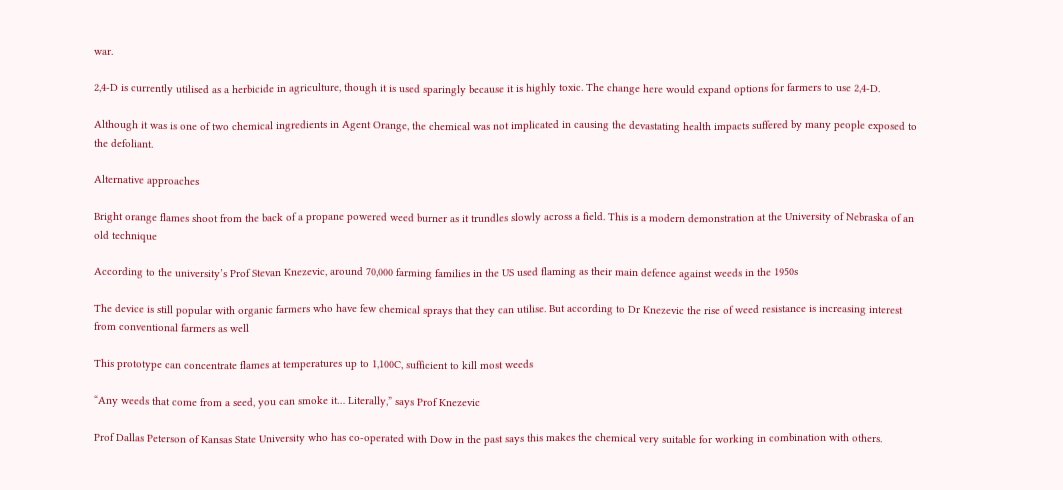war.

2,4-D is currently utilised as a herbicide in agriculture, though it is used sparingly because it is highly toxic. The change here would expand options for farmers to use 2,4-D.

Although it was is one of two chemical ingredients in Agent Orange, the chemical was not implicated in causing the devastating health impacts suffered by many people exposed to the defoliant.

Alternative approaches

Bright orange flames shoot from the back of a propane powered weed burner as it trundles slowly across a field. This is a modern demonstration at the University of Nebraska of an old technique

According to the university’s Prof Stevan Knezevic, around 70,000 farming families in the US used flaming as their main defence against weeds in the 1950s

The device is still popular with organic farmers who have few chemical sprays that they can utilise. But according to Dr Knezevic the rise of weed resistance is increasing interest from conventional farmers as well

This prototype can concentrate flames at temperatures up to 1,100C, sufficient to kill most weeds

“Any weeds that come from a seed, you can smoke it… Literally,” says Prof Knezevic

Prof Dallas Peterson of Kansas State University who has co-operated with Dow in the past says this makes the chemical very suitable for working in combination with others.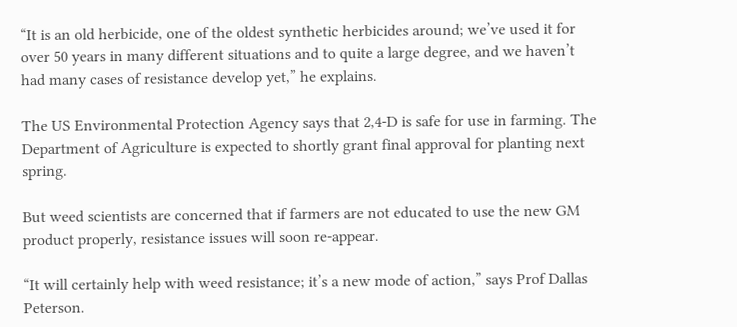“It is an old herbicide, one of the oldest synthetic herbicides around; we’ve used it for over 50 years in many different situations and to quite a large degree, and we haven’t had many cases of resistance develop yet,” he explains.

The US Environmental Protection Agency says that 2,4-D is safe for use in farming. The Department of Agriculture is expected to shortly grant final approval for planting next spring.

But weed scientists are concerned that if farmers are not educated to use the new GM product properly, resistance issues will soon re-appear.

“It will certainly help with weed resistance; it’s a new mode of action,” says Prof Dallas Peterson.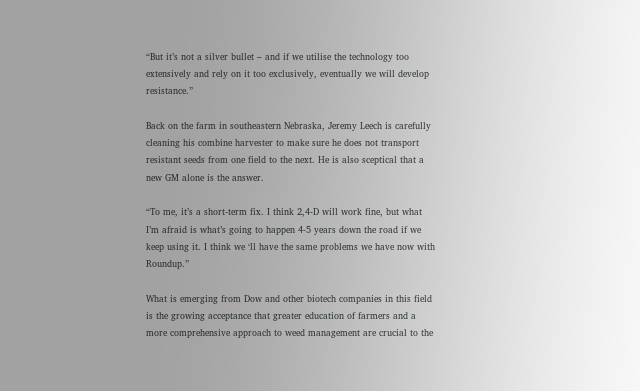“But it’s not a silver bullet – and if we utilise the technology too extensively and rely on it too exclusively, eventually we will develop resistance.”

Back on the farm in southeastern Nebraska, Jeremy Leech is carefully cleaning his combine harvester to make sure he does not transport resistant seeds from one field to the next. He is also sceptical that a new GM alone is the answer.

“To me, it’s a short-term fix. I think 2,4-D will work fine, but what I’m afraid is what’s going to happen 4-5 years down the road if we keep using it. I think we ‘ll have the same problems we have now with Roundup.”

What is emerging from Dow and other biotech companies in this field is the growing acceptance that greater education of farmers and a more comprehensive approach to weed management are crucial to the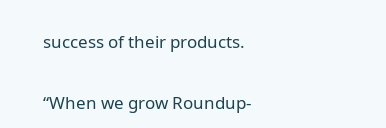success of their products.

“When we grow Roundup-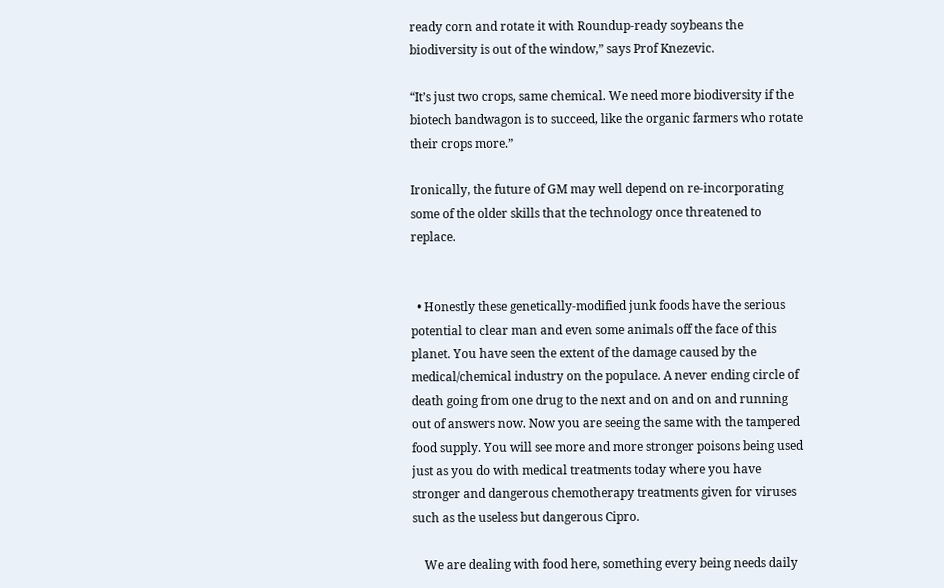ready corn and rotate it with Roundup-ready soybeans the biodiversity is out of the window,” says Prof Knezevic.

“It’s just two crops, same chemical. We need more biodiversity if the biotech bandwagon is to succeed, like the organic farmers who rotate their crops more.”

Ironically, the future of GM may well depend on re-incorporating some of the older skills that the technology once threatened to replace.


  • Honestly these genetically-modified junk foods have the serious potential to clear man and even some animals off the face of this planet. You have seen the extent of the damage caused by the medical/chemical industry on the populace. A never ending circle of death going from one drug to the next and on and on and running out of answers now. Now you are seeing the same with the tampered food supply. You will see more and more stronger poisons being used just as you do with medical treatments today where you have stronger and dangerous chemotherapy treatments given for viruses such as the useless but dangerous Cipro.

    We are dealing with food here, something every being needs daily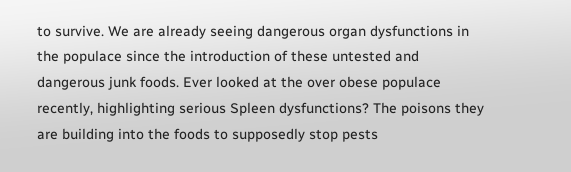to survive. We are already seeing dangerous organ dysfunctions in the populace since the introduction of these untested and dangerous junk foods. Ever looked at the over obese populace recently, highlighting serious Spleen dysfunctions? The poisons they are building into the foods to supposedly stop pests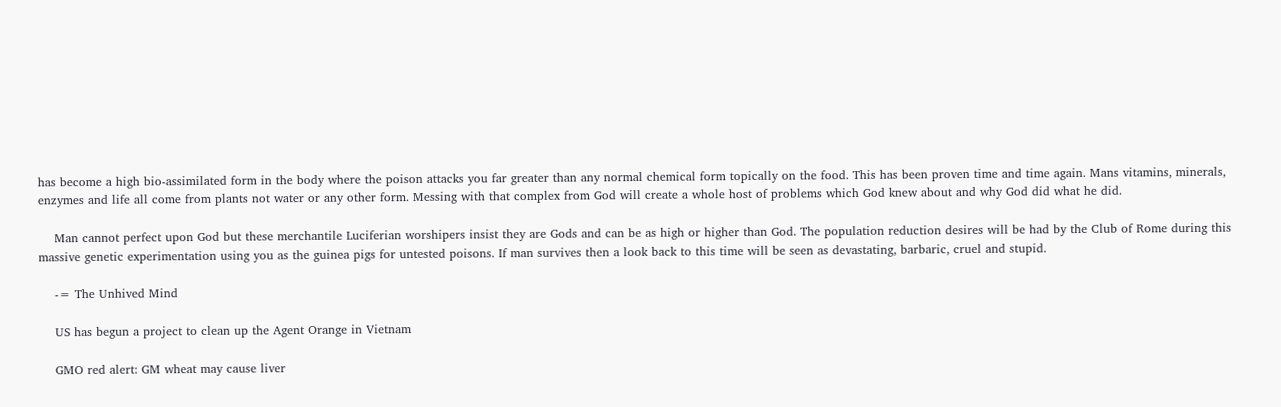has become a high bio-assimilated form in the body where the poison attacks you far greater than any normal chemical form topically on the food. This has been proven time and time again. Mans vitamins, minerals, enzymes and life all come from plants not water or any other form. Messing with that complex from God will create a whole host of problems which God knew about and why God did what he did.

    Man cannot perfect upon God but these merchantile Luciferian worshipers insist they are Gods and can be as high or higher than God. The population reduction desires will be had by the Club of Rome during this massive genetic experimentation using you as the guinea pigs for untested poisons. If man survives then a look back to this time will be seen as devastating, barbaric, cruel and stupid.

    -= The Unhived Mind

    US has begun a project to clean up the Agent Orange in Vietnam

    GMO red alert: GM wheat may cause liver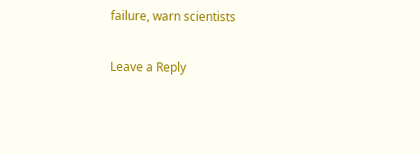failure, warn scientists

Leave a Reply